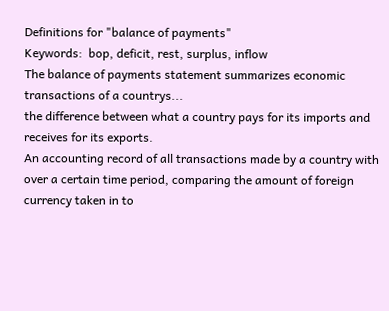Definitions for "balance of payments"
Keywords:  bop, deficit, rest, surplus, inflow
The balance of payments statement summarizes economic transactions of a countrys...
the difference between what a country pays for its imports and receives for its exports.
An accounting record of all transactions made by a country with over a certain time period, comparing the amount of foreign currency taken in to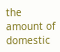the amount of domestic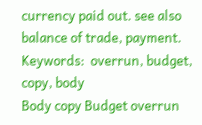currency paid out. see also balance of trade, payment.
Keywords:  overrun, budget, copy, body
Body copy Budget overrun